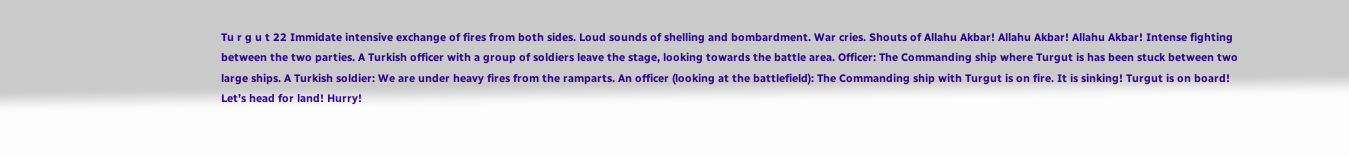Tu r g u t 22 Immidate intensive exchange of fires from both sides. Loud sounds of shelling and bombardment. War cries. Shouts of Allahu Akbar! Allahu Akbar! Allahu Akbar! Intense fighting between the two parties. A Turkish officer with a group of soldiers leave the stage, looking towards the battle area. Officer: The Commanding ship where Turgut is has been stuck between two large ships. A Turkish soldier: We are under heavy fires from the ramparts. An officer (looking at the battlefield): The Commanding ship with Turgut is on fire. It is sinking! Turgut is on board! Let’s head for land! Hurry!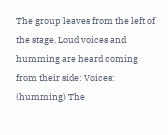The group leaves from the left of the stage. Loud voices and humming are heard coming from their side: Voices: (humming) The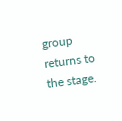group returns to the stage.